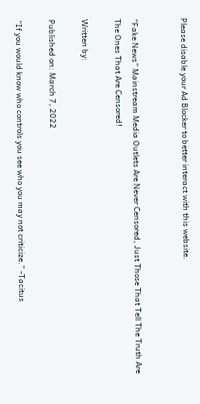Please disable your Ad Blocker to better interact with this website.


“Fake News” Mainstream Media Outlets Are Never Censored, Just Those That Tell The Truth Are The Ones That Are Censored!

Written by:

Published on: March 7, 2022

“If you would know who controls you see who you may not criticize.” -Tacitus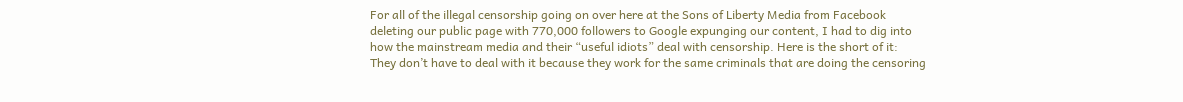For all of the illegal censorship going on over here at the Sons of Liberty Media from Facebook deleting our public page with 770,000 followers to Google expunging our content, I had to dig into how the mainstream media and their “useful idiots” deal with censorship. Here is the short of it:  They don’t have to deal with it because they work for the same criminals that are doing the censoring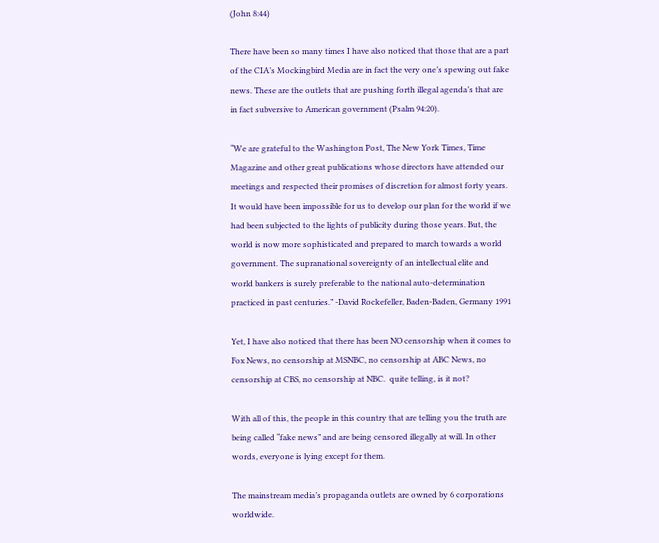(John 8:44)

There have been so many times I have also noticed that those that are a part of the CIA’s Mockingbird Media are in fact the very one’s spewing out fake news. These are the outlets that are pushing forth illegal agenda’s that are in fact subversive to American government (Psalm 94:20).

“We are grateful to the Washington Post, The New York Times, Time Magazine and other great publications whose directors have attended our meetings and respected their promises of discretion for almost forty years. It would have been impossible for us to develop our plan for the world if we had been subjected to the lights of publicity during those years. But, the world is now more sophisticated and prepared to march towards a world government. The supranational sovereignty of an intellectual elite and world bankers is surely preferable to the national auto-determination practiced in past centuries.” -David Rockefeller, Baden-Baden, Germany 1991

Yet, I have also noticed that there has been NO censorship when it comes to Fox News, no censorship at MSNBC, no censorship at ABC News, no censorship at CBS, no censorship at NBC.  quite telling, is it not?

With all of this, the people in this country that are telling you the truth are being called “fake news” and are being censored illegally at will. In other words, everyone is lying except for them.

The mainstream media’s propaganda outlets are owned by 6 corporations worldwide.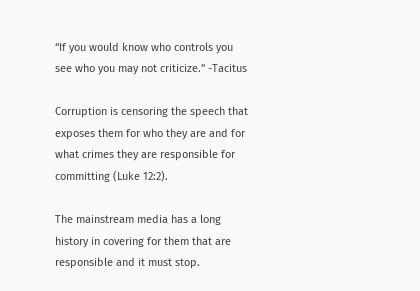“If you would know who controls you see who you may not criticize.” -Tacitus

Corruption is censoring the speech that exposes them for who they are and for what crimes they are responsible for committing (Luke 12:2).

The mainstream media has a long history in covering for them that are responsible and it must stop.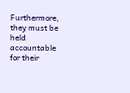Furthermore, they must be held accountable for their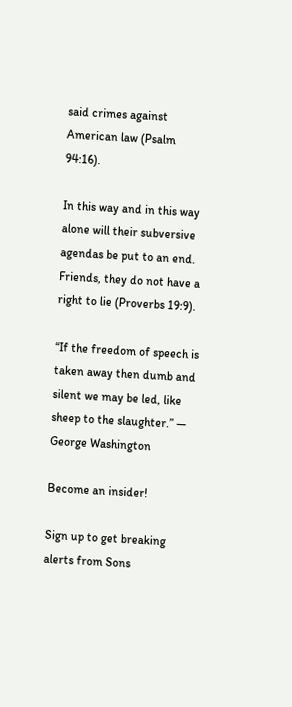said crimes against American law (Psalm 94:16).

In this way and in this way alone will their subversive agendas be put to an end. Friends, they do not have a right to lie (Proverbs 19:9).

“If the freedom of speech is taken away then dumb and silent we may be led, like sheep to the slaughter.” — George Washington

Become an insider!

Sign up to get breaking alerts from Sons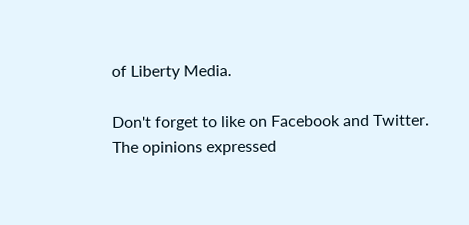of Liberty Media.

Don't forget to like on Facebook and Twitter.
The opinions expressed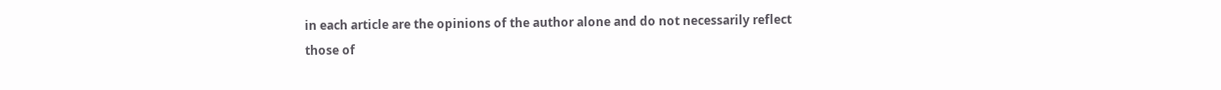in each article are the opinions of the author alone and do not necessarily reflect those of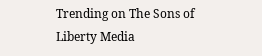Trending on The Sons of Liberty Media